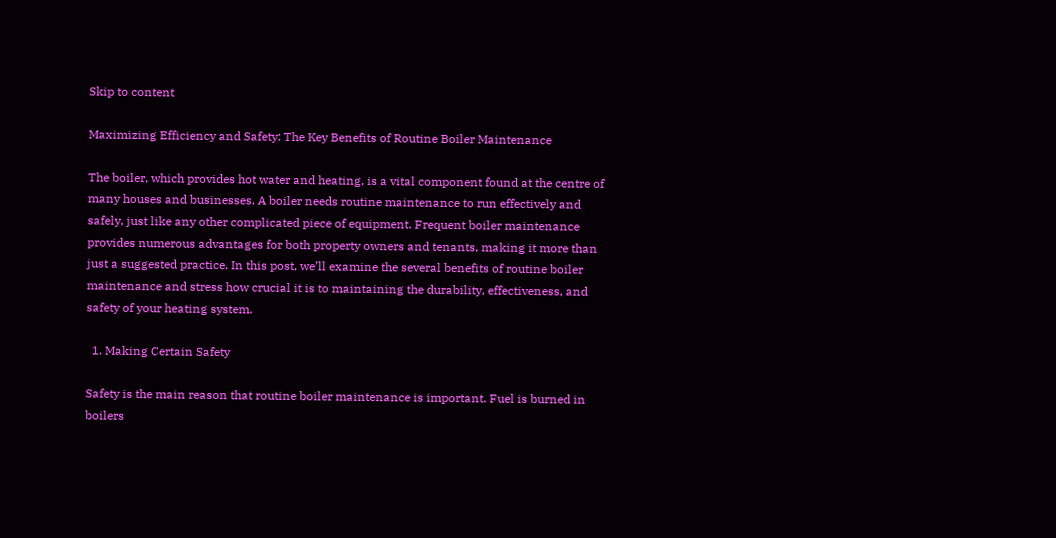Skip to content

Maximizing Efficiency and Safety: The Key Benefits of Routine Boiler Maintenance

The boiler, which provides hot water and heating, is a vital component found at the centre of many houses and businesses. A boiler needs routine maintenance to run effectively and safely, just like any other complicated piece of equipment. Frequent boiler maintenance provides numerous advantages for both property owners and tenants, making it more than just a suggested practice. In this post, we’ll examine the several benefits of routine boiler maintenance and stress how crucial it is to maintaining the durability, effectiveness, and safety of your heating system.

  1. Making Certain Safety

Safety is the main reason that routine boiler maintenance is important. Fuel is burned in boilers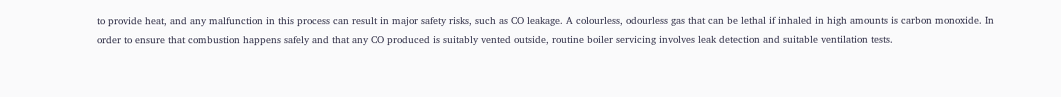to provide heat, and any malfunction in this process can result in major safety risks, such as CO leakage. A colourless, odourless gas that can be lethal if inhaled in high amounts is carbon monoxide. In order to ensure that combustion happens safely and that any CO produced is suitably vented outside, routine boiler servicing involves leak detection and suitable ventilation tests.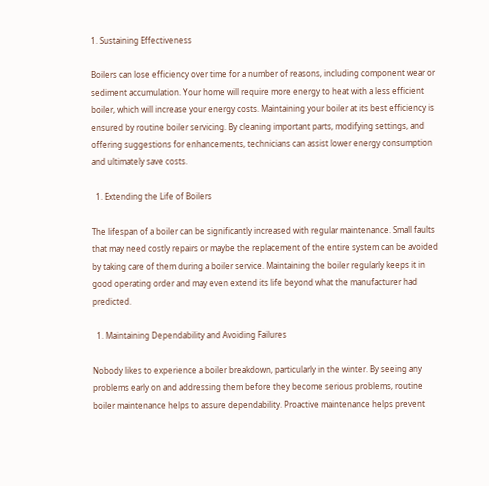1. Sustaining Effectiveness

Boilers can lose efficiency over time for a number of reasons, including component wear or sediment accumulation. Your home will require more energy to heat with a less efficient boiler, which will increase your energy costs. Maintaining your boiler at its best efficiency is ensured by routine boiler servicing. By cleaning important parts, modifying settings, and offering suggestions for enhancements, technicians can assist lower energy consumption and ultimately save costs.

  1. Extending the Life of Boilers

The lifespan of a boiler can be significantly increased with regular maintenance. Small faults that may need costly repairs or maybe the replacement of the entire system can be avoided by taking care of them during a boiler service. Maintaining the boiler regularly keeps it in good operating order and may even extend its life beyond what the manufacturer had predicted.

  1. Maintaining Dependability and Avoiding Failures

Nobody likes to experience a boiler breakdown, particularly in the winter. By seeing any problems early on and addressing them before they become serious problems, routine boiler maintenance helps to assure dependability. Proactive maintenance helps prevent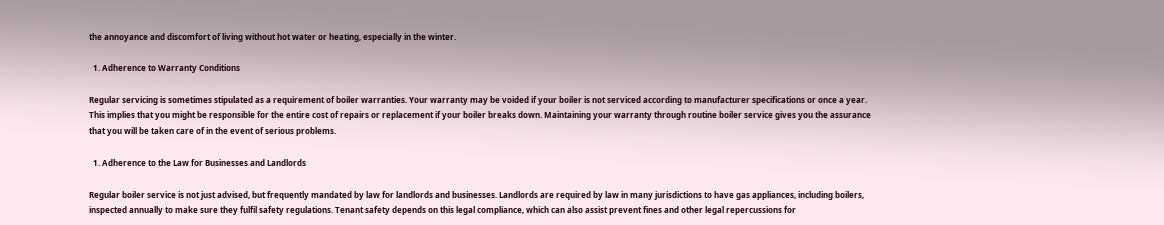the annoyance and discomfort of living without hot water or heating, especially in the winter.

  1. Adherence to Warranty Conditions

Regular servicing is sometimes stipulated as a requirement of boiler warranties. Your warranty may be voided if your boiler is not serviced according to manufacturer specifications or once a year. This implies that you might be responsible for the entire cost of repairs or replacement if your boiler breaks down. Maintaining your warranty through routine boiler service gives you the assurance that you will be taken care of in the event of serious problems.

  1. Adherence to the Law for Businesses and Landlords

Regular boiler service is not just advised, but frequently mandated by law for landlords and businesses. Landlords are required by law in many jurisdictions to have gas appliances, including boilers, inspected annually to make sure they fulfil safety regulations. Tenant safety depends on this legal compliance, which can also assist prevent fines and other legal repercussions for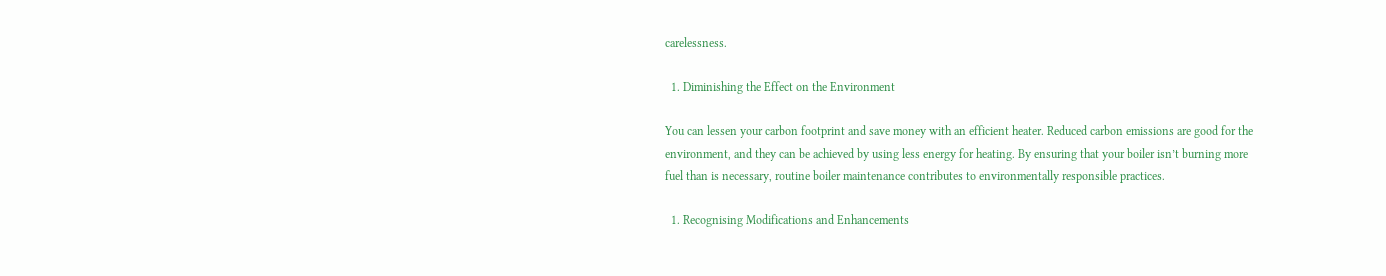carelessness.

  1. Diminishing the Effect on the Environment

You can lessen your carbon footprint and save money with an efficient heater. Reduced carbon emissions are good for the environment, and they can be achieved by using less energy for heating. By ensuring that your boiler isn’t burning more fuel than is necessary, routine boiler maintenance contributes to environmentally responsible practices.

  1. Recognising Modifications and Enhancements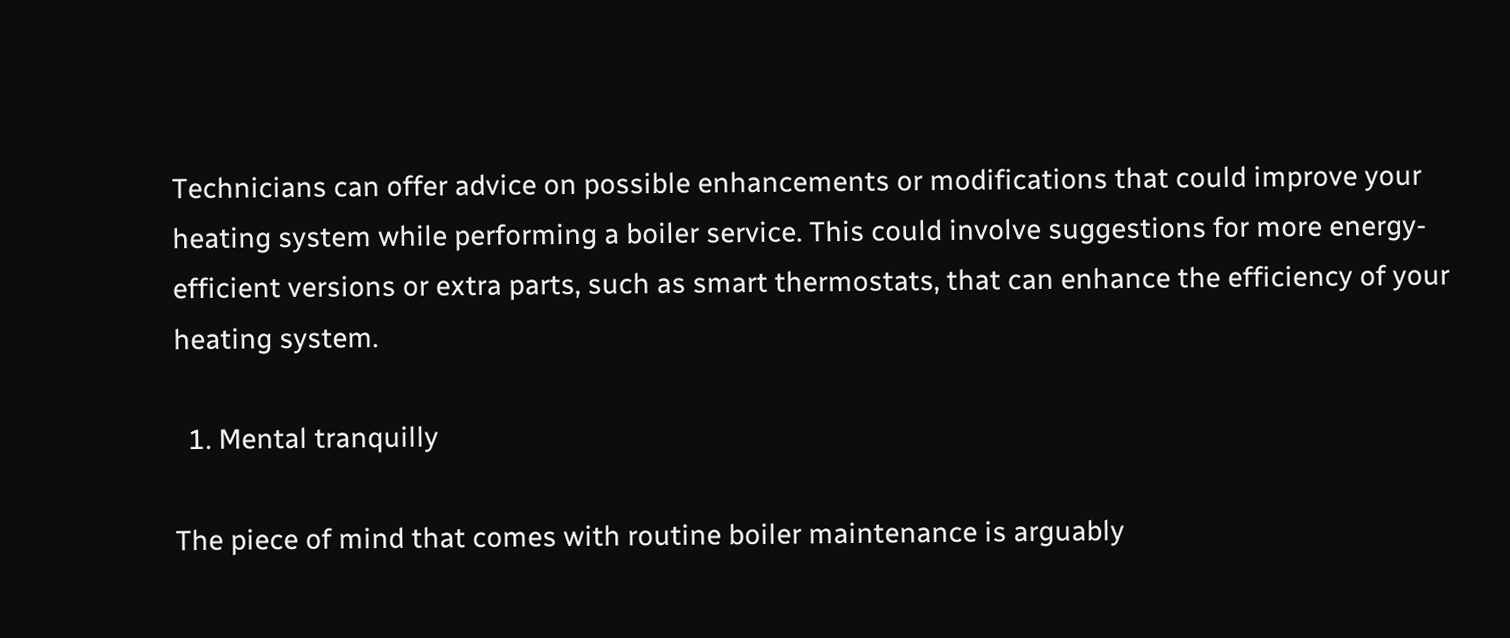Technicians can offer advice on possible enhancements or modifications that could improve your heating system while performing a boiler service. This could involve suggestions for more energy-efficient versions or extra parts, such as smart thermostats, that can enhance the efficiency of your heating system.

  1. Mental tranquilly

The piece of mind that comes with routine boiler maintenance is arguably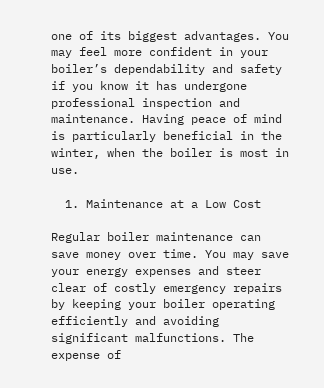one of its biggest advantages. You may feel more confident in your boiler’s dependability and safety if you know it has undergone professional inspection and maintenance. Having peace of mind is particularly beneficial in the winter, when the boiler is most in use.

  1. Maintenance at a Low Cost

Regular boiler maintenance can save money over time. You may save your energy expenses and steer clear of costly emergency repairs by keeping your boiler operating efficiently and avoiding significant malfunctions. The expense of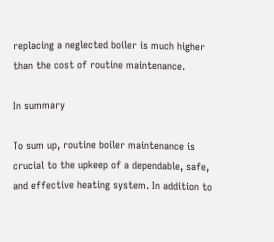replacing a neglected boiler is much higher than the cost of routine maintenance.

In summary

To sum up, routine boiler maintenance is crucial to the upkeep of a dependable, safe, and effective heating system. In addition to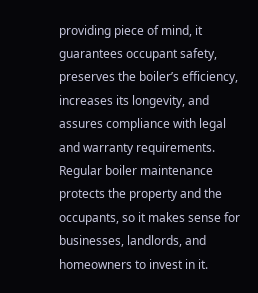providing piece of mind, it guarantees occupant safety, preserves the boiler’s efficiency, increases its longevity, and assures compliance with legal and warranty requirements. Regular boiler maintenance protects the property and the occupants, so it makes sense for businesses, landlords, and homeowners to invest in it.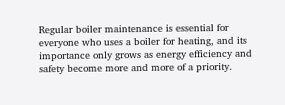Regular boiler maintenance is essential for everyone who uses a boiler for heating, and its importance only grows as energy efficiency and safety become more and more of a priority.